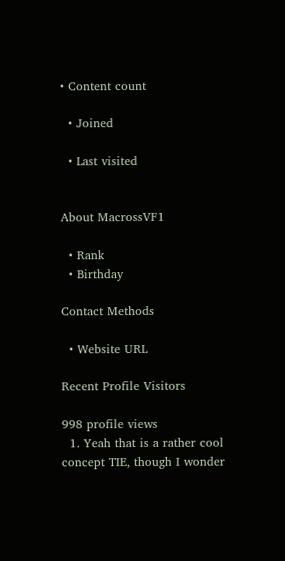• Content count

  • Joined

  • Last visited


About MacrossVF1

  • Rank
  • Birthday

Contact Methods

  • Website URL

Recent Profile Visitors

998 profile views
  1. Yeah that is a rather cool concept TIE, though I wonder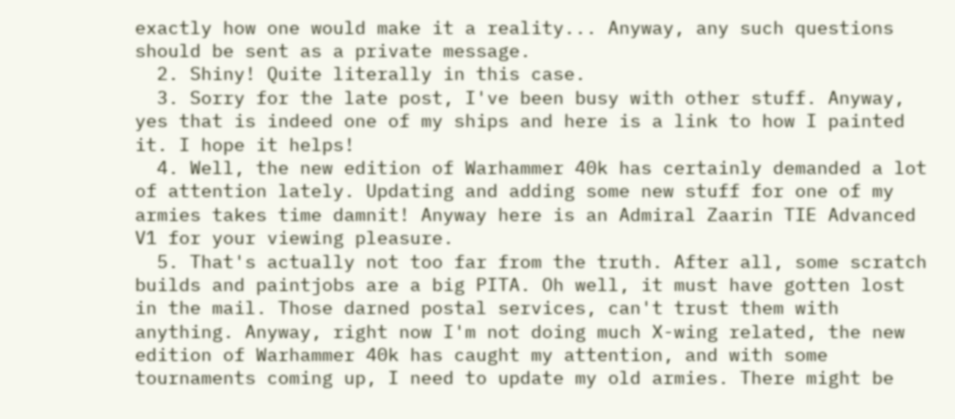exactly how one would make it a reality... Anyway, any such questions should be sent as a private message.
  2. Shiny! Quite literally in this case.
  3. Sorry for the late post, I've been busy with other stuff. Anyway, yes that is indeed one of my ships and here is a link to how I painted it. I hope it helps!
  4. Well, the new edition of Warhammer 40k has certainly demanded a lot of attention lately. Updating and adding some new stuff for one of my armies takes time damnit! Anyway here is an Admiral Zaarin TIE Advanced V1 for your viewing pleasure.
  5. That's actually not too far from the truth. After all, some scratch builds and paintjobs are a big PITA. Oh well, it must have gotten lost in the mail. Those darned postal services, can't trust them with anything. Anyway, right now I'm not doing much X-wing related, the new edition of Warhammer 40k has caught my attention, and with some tournaments coming up, I need to update my old armies. There might be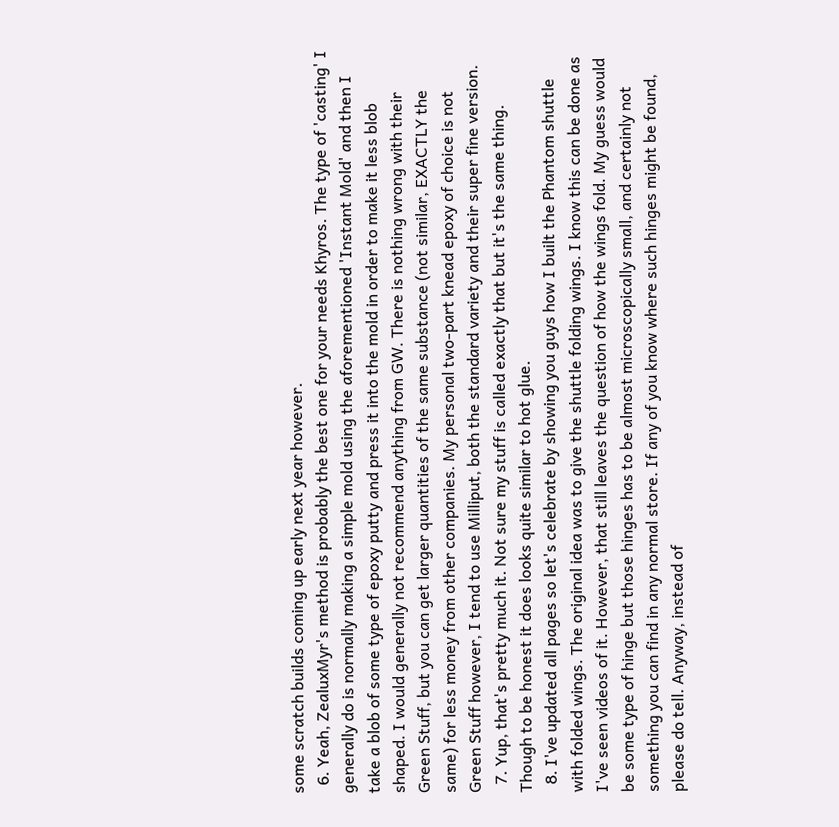some scratch builds coming up early next year however.
  6. Yeah, ZealuxMyr's method is probably the best one for your needs Khyros. The type of 'casting' I generally do is normally making a simple mold using the aforementioned 'Instant Mold' and then I take a blob of some type of epoxy putty and press it into the mold in order to make it less blob shaped. I would generally not recommend anything from GW. There is nothing wrong with their Green Stuff, but you can get larger quantities of the same substance (not similar, EXACTLY the same) for less money from other companies. My personal two-part knead epoxy of choice is not Green Stuff however, I tend to use Milliput, both the standard variety and their super fine version.
  7. Yup, that's pretty much it. Not sure my stuff is called exactly that but it's the same thing. Though to be honest it does looks quite similar to hot glue.
  8. I've updated all pages so let's celebrate by showing you guys how I built the Phantom shuttle with folded wings. The original idea was to give the shuttle folding wings. I know this can be done as I've seen videos of it. However, that still leaves the question of how the wings fold. My guess would be some type of hinge but those hinges has to be almost microscopically small, and certainly not something you can find in any normal store. If any of you know where such hinges might be found, please do tell. Anyway, instead of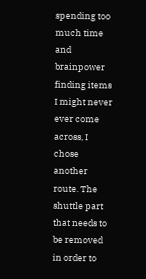spending too much time and brainpower finding items I might never ever come across, I chose another route. The shuttle part that needs to be removed in order to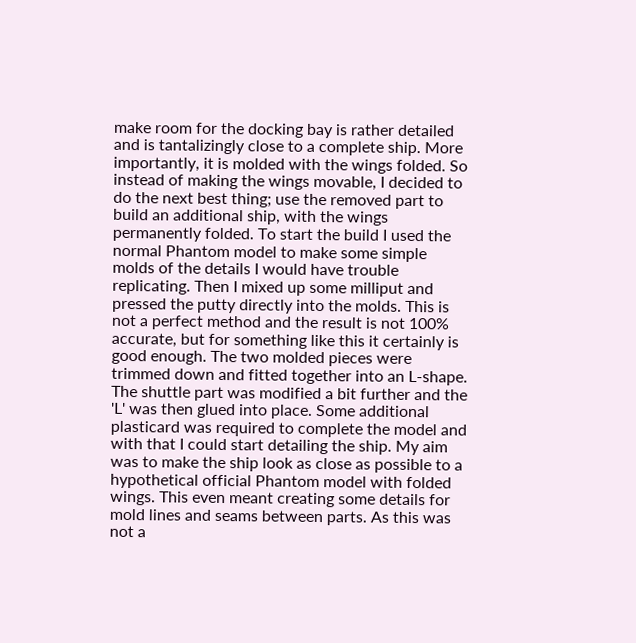make room for the docking bay is rather detailed and is tantalizingly close to a complete ship. More importantly, it is molded with the wings folded. So instead of making the wings movable, I decided to do the next best thing; use the removed part to build an additional ship, with the wings permanently folded. To start the build I used the normal Phantom model to make some simple molds of the details I would have trouble replicating. Then I mixed up some milliput and pressed the putty directly into the molds. This is not a perfect method and the result is not 100% accurate, but for something like this it certainly is good enough. The two molded pieces were trimmed down and fitted together into an L-shape. The shuttle part was modified a bit further and the 'L' was then glued into place. Some additional plasticard was required to complete the model and with that I could start detailing the ship. My aim was to make the ship look as close as possible to a hypothetical official Phantom model with folded wings. This even meant creating some details for mold lines and seams between parts. As this was not a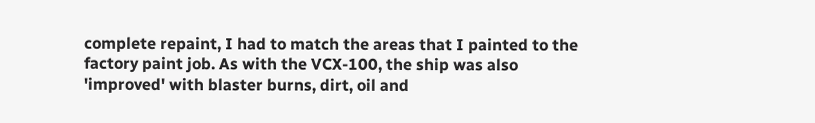complete repaint, I had to match the areas that I painted to the factory paint job. As with the VCX-100, the ship was also 'improved' with blaster burns, dirt, oil and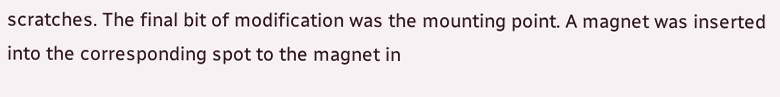scratches. The final bit of modification was the mounting point. A magnet was inserted into the corresponding spot to the magnet in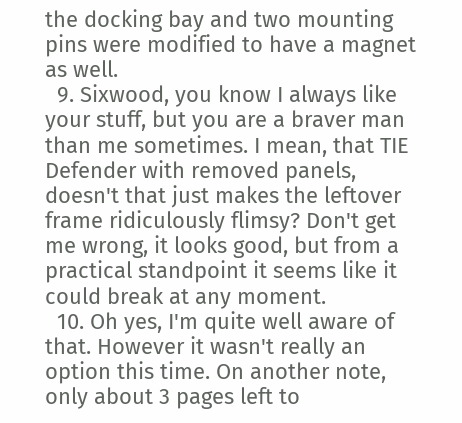the docking bay and two mounting pins were modified to have a magnet as well.
  9. Sixwood, you know I always like your stuff, but you are a braver man than me sometimes. I mean, that TIE Defender with removed panels, doesn't that just makes the leftover frame ridiculously flimsy? Don't get me wrong, it looks good, but from a practical standpoint it seems like it could break at any moment.
  10. Oh yes, I'm quite well aware of that. However it wasn't really an option this time. On another note, only about 3 pages left to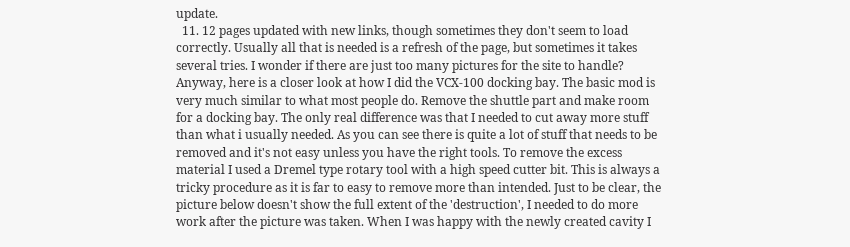update.
  11. 12 pages updated with new links, though sometimes they don't seem to load correctly. Usually all that is needed is a refresh of the page, but sometimes it takes several tries. I wonder if there are just too many pictures for the site to handle? Anyway, here is a closer look at how I did the VCX-100 docking bay. The basic mod is very much similar to what most people do. Remove the shuttle part and make room for a docking bay. The only real difference was that I needed to cut away more stuff than what i usually needed. As you can see there is quite a lot of stuff that needs to be removed and it's not easy unless you have the right tools. To remove the excess material I used a Dremel type rotary tool with a high speed cutter bit. This is always a tricky procedure as it is far to easy to remove more than intended. Just to be clear, the picture below doesn't show the full extent of the 'destruction', I needed to do more work after the picture was taken. When I was happy with the newly created cavity I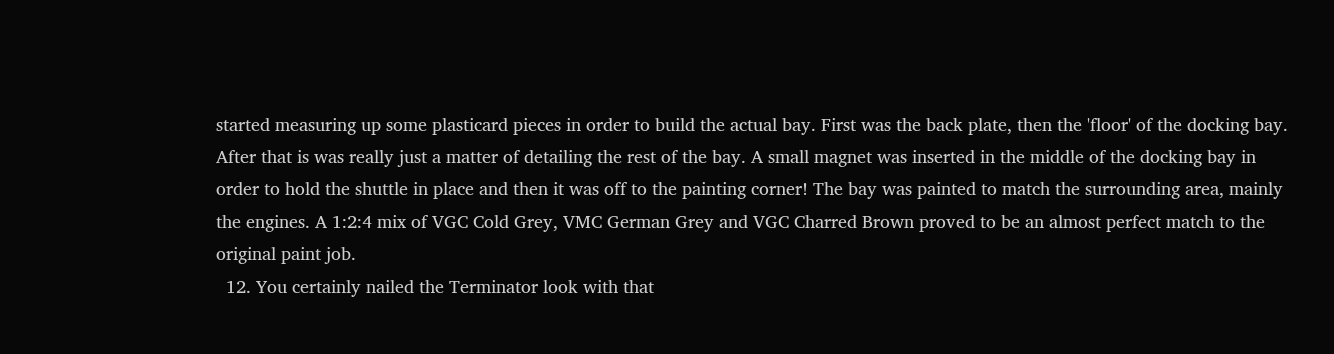started measuring up some plasticard pieces in order to build the actual bay. First was the back plate, then the 'floor' of the docking bay. After that is was really just a matter of detailing the rest of the bay. A small magnet was inserted in the middle of the docking bay in order to hold the shuttle in place and then it was off to the painting corner! The bay was painted to match the surrounding area, mainly the engines. A 1:2:4 mix of VGC Cold Grey, VMC German Grey and VGC Charred Brown proved to be an almost perfect match to the original paint job.
  12. You certainly nailed the Terminator look with that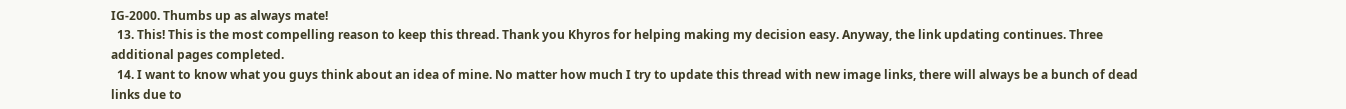IG-2000. Thumbs up as always mate!
  13. This! This is the most compelling reason to keep this thread. Thank you Khyros for helping making my decision easy. Anyway, the link updating continues. Three additional pages completed.
  14. I want to know what you guys think about an idea of mine. No matter how much I try to update this thread with new image links, there will always be a bunch of dead links due to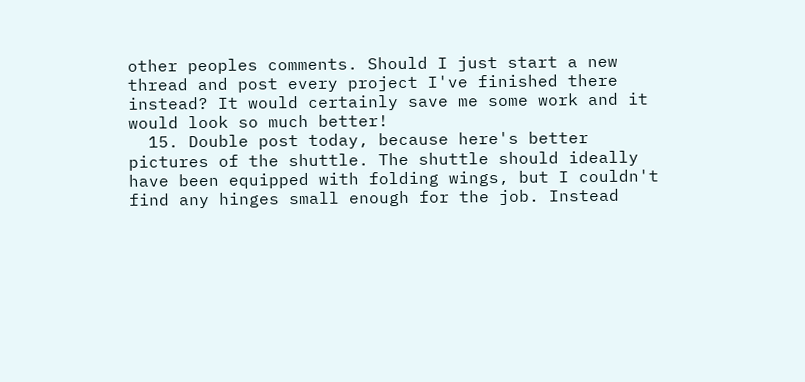other peoples comments. Should I just start a new thread and post every project I've finished there instead? It would certainly save me some work and it would look so much better!
  15. Double post today, because here's better pictures of the shuttle. The shuttle should ideally have been equipped with folding wings, but I couldn't find any hinges small enough for the job. Instead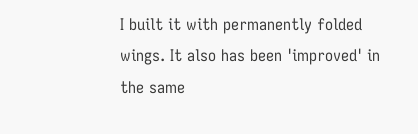I built it with permanently folded wings. It also has been 'improved' in the same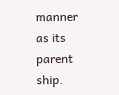manner as its parent ship.